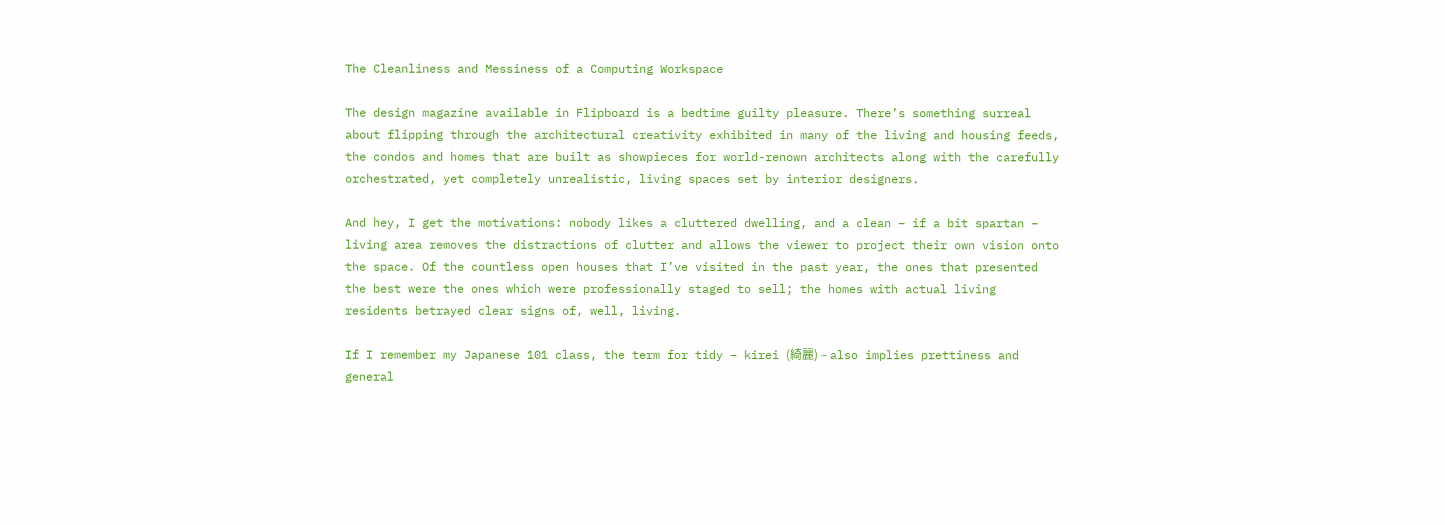The Cleanliness and Messiness of a Computing Workspace

The design magazine available in Flipboard is a bedtime guilty pleasure. There’s something surreal about flipping through the architectural creativity exhibited in many of the living and housing feeds, the condos and homes that are built as showpieces for world-renown architects along with the carefully orchestrated, yet completely unrealistic, living spaces set by interior designers.

And hey, I get the motivations: nobody likes a cluttered dwelling, and a clean – if a bit spartan – living area removes the distractions of clutter and allows the viewer to project their own vision onto the space. Of the countless open houses that I’ve visited in the past year, the ones that presented the best were the ones which were professionally staged to sell; the homes with actual living residents betrayed clear signs of, well, living.

If I remember my Japanese 101 class, the term for tidy – kirei (綺麗) – also implies prettiness and general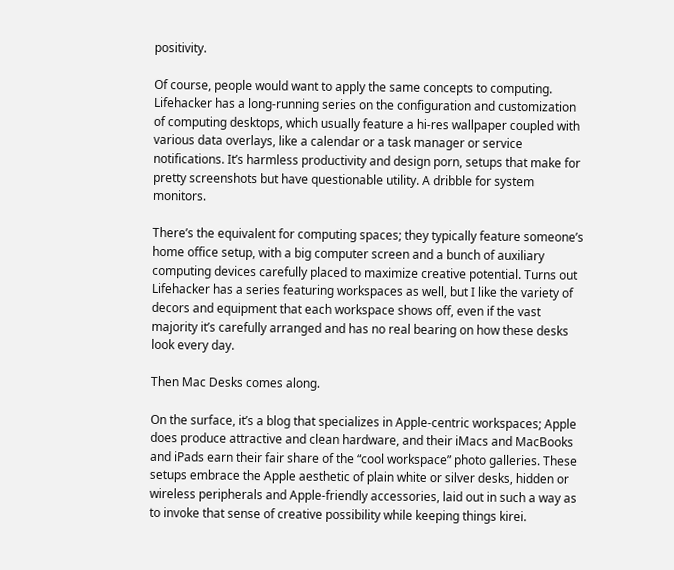positivity.

Of course, people would want to apply the same concepts to computing. Lifehacker has a long-running series on the configuration and customization of computing desktops, which usually feature a hi-res wallpaper coupled with various data overlays, like a calendar or a task manager or service notifications. It’s harmless productivity and design porn, setups that make for pretty screenshots but have questionable utility. A dribble for system monitors.

There’s the equivalent for computing spaces; they typically feature someone’s home office setup, with a big computer screen and a bunch of auxiliary computing devices carefully placed to maximize creative potential. Turns out Lifehacker has a series featuring workspaces as well, but I like the variety of decors and equipment that each workspace shows off, even if the vast majority it’s carefully arranged and has no real bearing on how these desks look every day.

Then Mac Desks comes along.

On the surface, it’s a blog that specializes in Apple-centric workspaces; Apple does produce attractive and clean hardware, and their iMacs and MacBooks and iPads earn their fair share of the “cool workspace” photo galleries. These setups embrace the Apple aesthetic of plain white or silver desks, hidden or wireless peripherals and Apple-friendly accessories, laid out in such a way as to invoke that sense of creative possibility while keeping things kirei.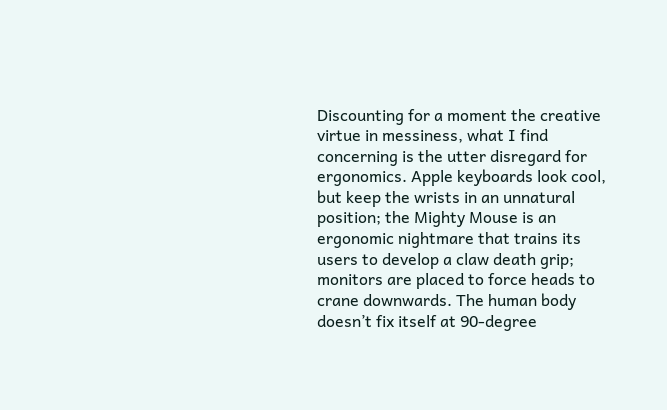Discounting for a moment the creative virtue in messiness, what I find concerning is the utter disregard for ergonomics. Apple keyboards look cool, but keep the wrists in an unnatural position; the Mighty Mouse is an ergonomic nightmare that trains its users to develop a claw death grip; monitors are placed to force heads to crane downwards. The human body doesn’t fix itself at 90-degree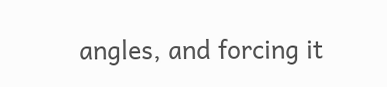angles, and forcing it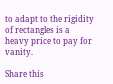to adapt to the rigidity of rectangles is a heavy price to pay for vanity.

Share this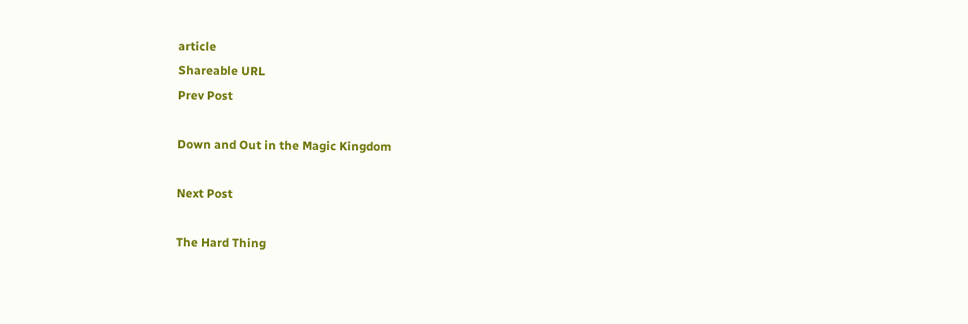article
Shareable URL
Prev Post

Down and Out in the Magic Kingdom

Next Post

The Hard Thing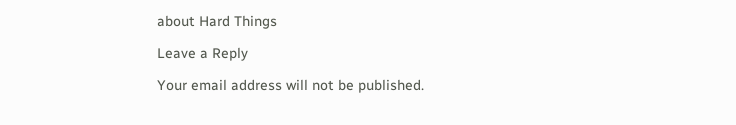about Hard Things

Leave a Reply

Your email address will not be published.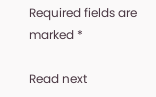Required fields are marked *

Read next